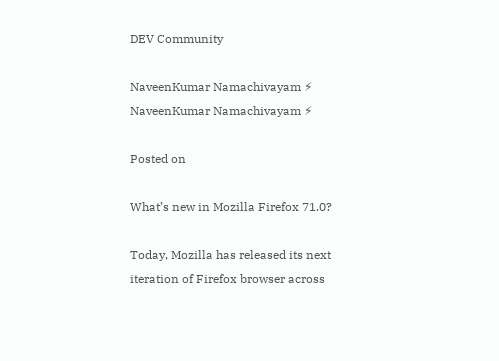DEV Community

NaveenKumar Namachivayam ⚡
NaveenKumar Namachivayam ⚡

Posted on

What’s new in Mozilla Firefox 71.0?

Today, Mozilla has released its next iteration of Firefox browser across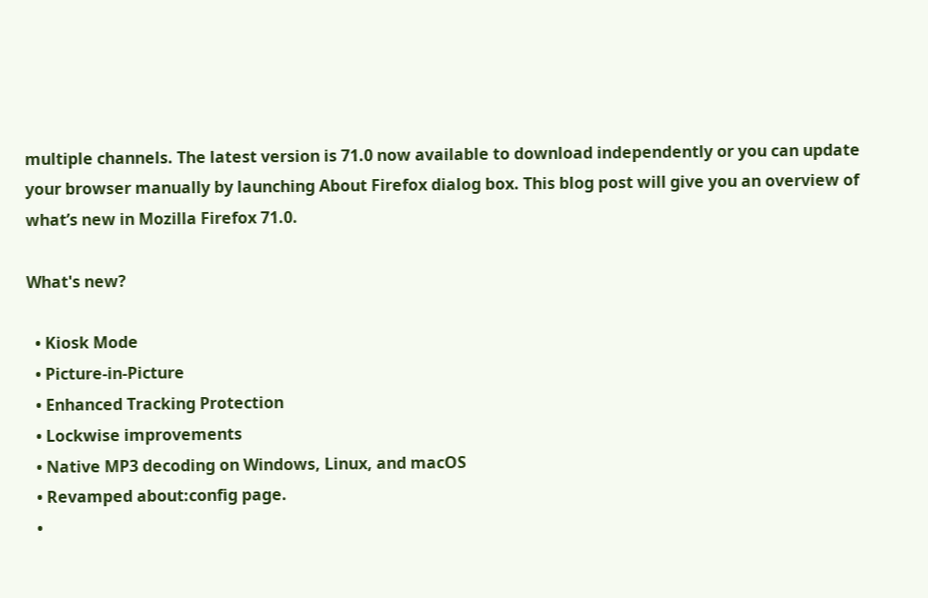multiple channels. The latest version is 71.0 now available to download independently or you can update your browser manually by launching About Firefox dialog box. This blog post will give you an overview of what’s new in Mozilla Firefox 71.0.

What's new?

  • Kiosk Mode
  • Picture-in-Picture
  • Enhanced Tracking Protection
  • Lockwise improvements
  • Native MP3 decoding on Windows, Linux, and macOS
  • Revamped about:config page.
  •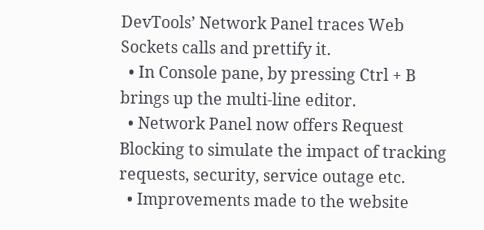DevTools’ Network Panel traces Web Sockets calls and prettify it.
  • In Console pane, by pressing Ctrl + B brings up the multi-line editor.
  • Network Panel now offers Request Blocking to simulate the impact of tracking requests, security, service outage etc.
  • Improvements made to the website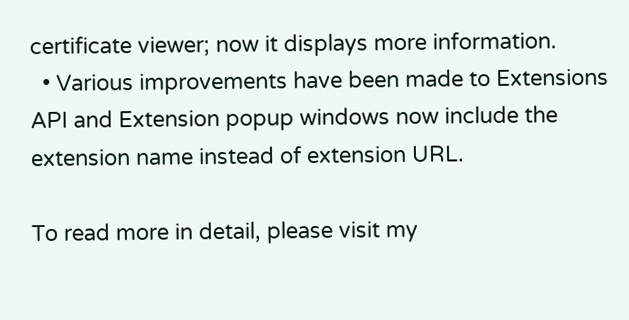certificate viewer; now it displays more information.
  • Various improvements have been made to Extensions API and Extension popup windows now include the extension name instead of extension URL.

To read more in detail, please visit my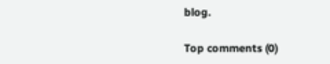blog.

Top comments (0)